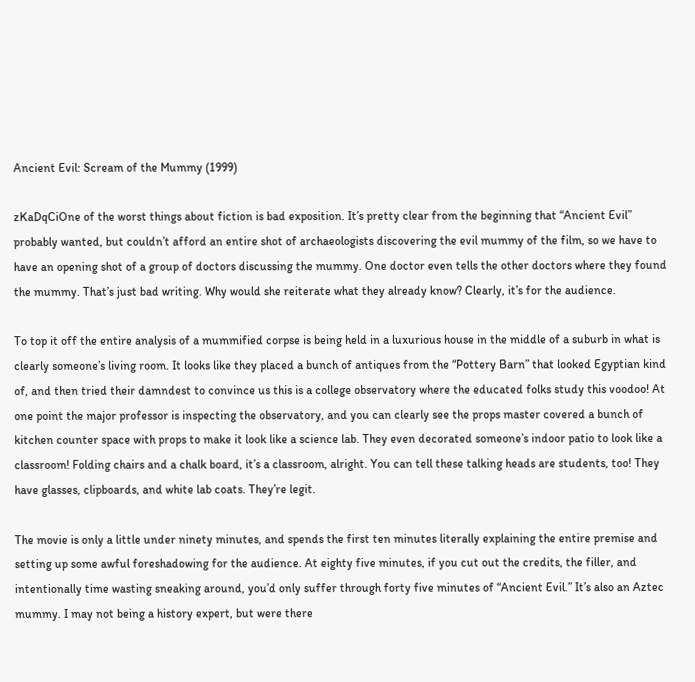Ancient Evil: Scream of the Mummy (1999)

zKaDqCiOne of the worst things about fiction is bad exposition. It’s pretty clear from the beginning that “Ancient Evil” probably wanted, but couldn’t afford an entire shot of archaeologists discovering the evil mummy of the film, so we have to have an opening shot of a group of doctors discussing the mummy. One doctor even tells the other doctors where they found the mummy. That’s just bad writing. Why would she reiterate what they already know? Clearly, it’s for the audience.

To top it off the entire analysis of a mummified corpse is being held in a luxurious house in the middle of a suburb in what is clearly someone’s living room. It looks like they placed a bunch of antiques from the “Pottery Barn” that looked Egyptian kind of, and then tried their damndest to convince us this is a college observatory where the educated folks study this voodoo! At one point the major professor is inspecting the observatory, and you can clearly see the props master covered a bunch of kitchen counter space with props to make it look like a science lab. They even decorated someone’s indoor patio to look like a classroom! Folding chairs and a chalk board, it’s a classroom, alright. You can tell these talking heads are students, too! They have glasses, clipboards, and white lab coats. They’re legit.

The movie is only a little under ninety minutes, and spends the first ten minutes literally explaining the entire premise and setting up some awful foreshadowing for the audience. At eighty five minutes, if you cut out the credits, the filler, and intentionally time wasting sneaking around, you’d only suffer through forty five minutes of “Ancient Evil.” It’s also an Aztec mummy. I may not being a history expert, but were there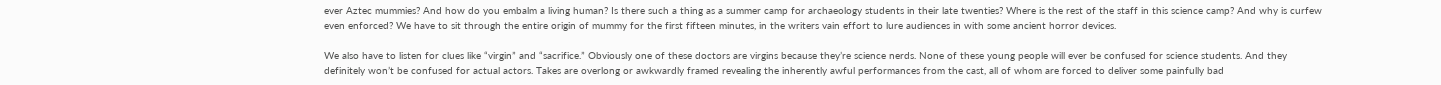ever Aztec mummies? And how do you embalm a living human? Is there such a thing as a summer camp for archaeology students in their late twenties? Where is the rest of the staff in this science camp? And why is curfew even enforced? We have to sit through the entire origin of mummy for the first fifteen minutes, in the writers vain effort to lure audiences in with some ancient horror devices.

We also have to listen for clues like “virgin” and “sacrifice.” Obviously one of these doctors are virgins because they’re science nerds. None of these young people will ever be confused for science students. And they definitely won’t be confused for actual actors. Takes are overlong or awkwardly framed revealing the inherently awful performances from the cast, all of whom are forced to deliver some painfully bad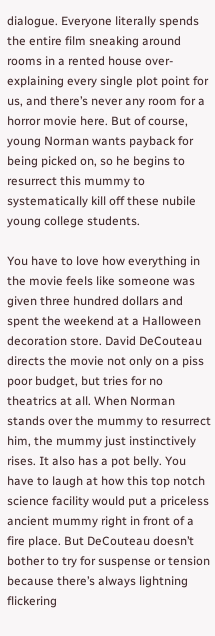dialogue. Everyone literally spends the entire film sneaking around rooms in a rented house over-explaining every single plot point for us, and there’s never any room for a horror movie here. But of course, young Norman wants payback for being picked on, so he begins to resurrect this mummy to systematically kill off these nubile young college students.

You have to love how everything in the movie feels like someone was given three hundred dollars and spent the weekend at a Halloween decoration store. David DeCouteau directs the movie not only on a piss poor budget, but tries for no theatrics at all. When Norman stands over the mummy to resurrect him, the mummy just instinctively rises. It also has a pot belly. You have to laugh at how this top notch science facility would put a priceless ancient mummy right in front of a fire place. But DeCouteau doesn’t bother to try for suspense or tension because there’s always lightning flickering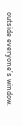outside everyone’s window.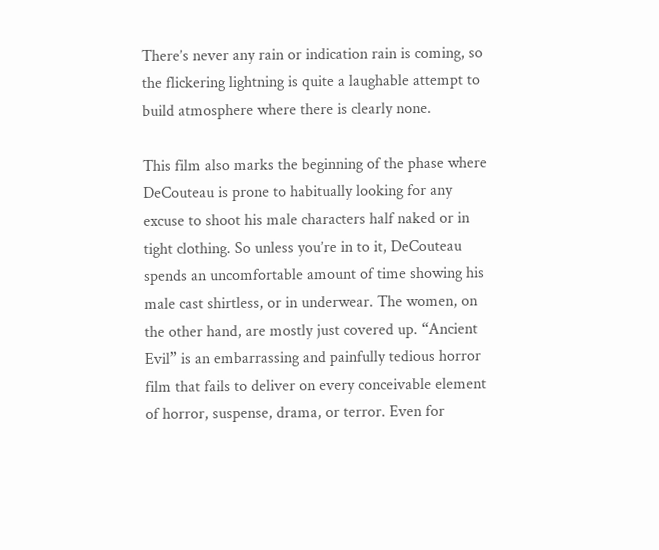There’s never any rain or indication rain is coming, so the flickering lightning is quite a laughable attempt to build atmosphere where there is clearly none.

This film also marks the beginning of the phase where DeCouteau is prone to habitually looking for any excuse to shoot his male characters half naked or in tight clothing. So unless you’re in to it, DeCouteau spends an uncomfortable amount of time showing his male cast shirtless, or in underwear. The women, on the other hand, are mostly just covered up. “Ancient Evil” is an embarrassing and painfully tedious horror film that fails to deliver on every conceivable element of horror, suspense, drama, or terror. Even for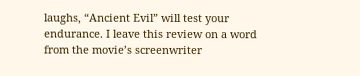laughs, “Ancient Evil” will test your endurance. I leave this review on a word from the movie’s screenwriter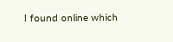I found online which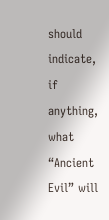should indicate, if anything, what “Ancient Evil” will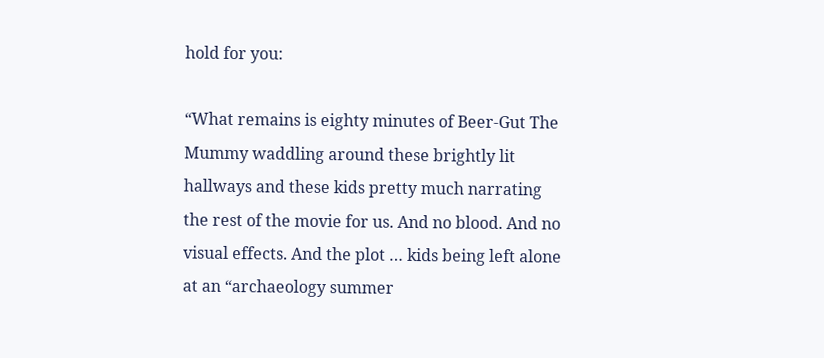hold for you:

“What remains is eighty minutes of Beer-Gut The Mummy waddling around these brightly lit hallways and these kids pretty much narrating the rest of the movie for us. And no blood. And no visual effects. And the plot … kids being left alone at an “archaeology summer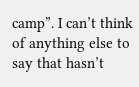camp”. I can’t think of anything else to say that hasn’t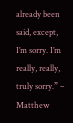already been said, except, I’m sorry. I’m really, really, truly sorry.” – Matthew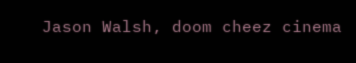Jason Walsh, doom cheez cinema